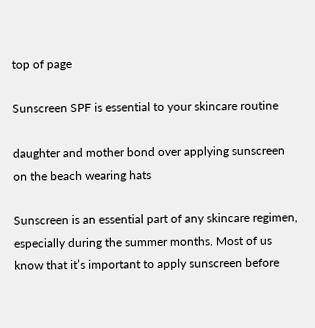top of page

Sunscreen SPF is essential to your skincare routine

daughter and mother bond over applying sunscreen on the beach wearing hats

Sunscreen is an essential part of any skincare regimen, especially during the summer months. Most of us know that it’s important to apply sunscreen before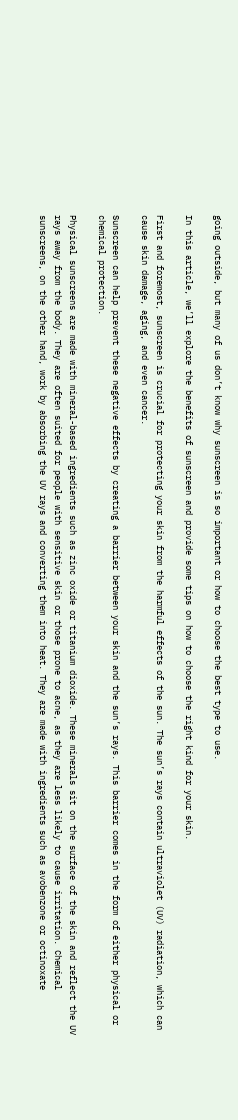going outside, but many of us don’t know why sunscreen is so important or how to choose the best type to use.

In this article, we’ll explore the benefits of sunscreen and provide some tips on how to choose the right kind for your skin.

First and foremost, sunscreen is crucial for protecting your skin from the harmful effects of the sun. The sun’s rays contain ultraviolet (UV) radiation, which can cause skin damage, aging, and even cancer.

Sunscreen can help prevent these negative effects by creating a barrier between your skin and the sun’s rays. This barrier comes in the form of either physical or chemical protection.

Physical sunscreens are made with mineral-based ingredients such as zinc oxide or titanium dioxide. These minerals sit on the surface of the skin and reflect the UV rays away from the body. They are often suited for people with sensitive skin or those prone to acne, as they are less likely to cause irritation. Chemical sunscreens, on the other hand, work by absorbing the UV rays and converting them into heat. They are made with ingredients such as avobenzone or octinoxate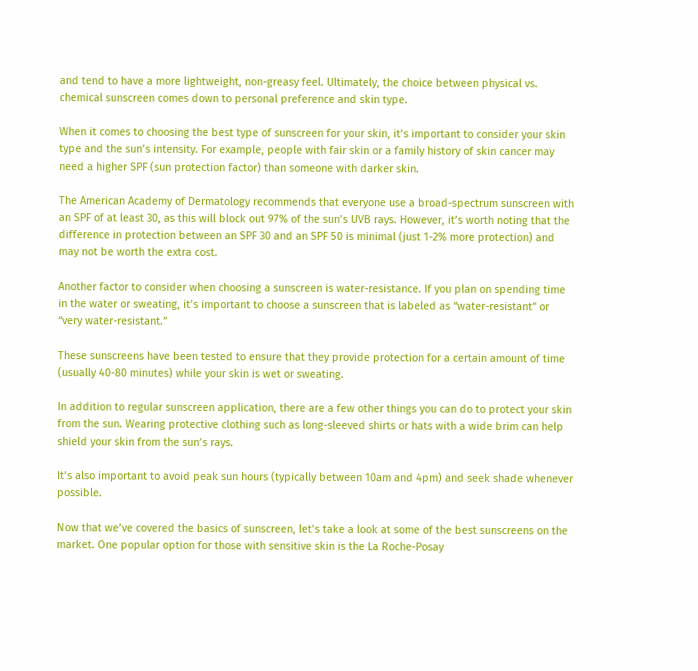and tend to have a more lightweight, non-greasy feel. Ultimately, the choice between physical vs. chemical sunscreen comes down to personal preference and skin type.

When it comes to choosing the best type of sunscreen for your skin, it’s important to consider your skin type and the sun’s intensity. For example, people with fair skin or a family history of skin cancer may need a higher SPF (sun protection factor) than someone with darker skin.

The American Academy of Dermatology recommends that everyone use a broad-spectrum sunscreen with an SPF of at least 30, as this will block out 97% of the sun’s UVB rays. However, it’s worth noting that the difference in protection between an SPF 30 and an SPF 50 is minimal (just 1-2% more protection) and may not be worth the extra cost.

Another factor to consider when choosing a sunscreen is water-resistance. If you plan on spending time in the water or sweating, it’s important to choose a sunscreen that is labeled as “water-resistant” or “very water-resistant.”

These sunscreens have been tested to ensure that they provide protection for a certain amount of time (usually 40-80 minutes) while your skin is wet or sweating.

In addition to regular sunscreen application, there are a few other things you can do to protect your skin from the sun. Wearing protective clothing such as long-sleeved shirts or hats with a wide brim can help shield your skin from the sun’s rays.

It’s also important to avoid peak sun hours (typically between 10am and 4pm) and seek shade whenever possible.

Now that we’ve covered the basics of sunscreen, let’s take a look at some of the best sunscreens on the market. One popular option for those with sensitive skin is the La Roche-Posay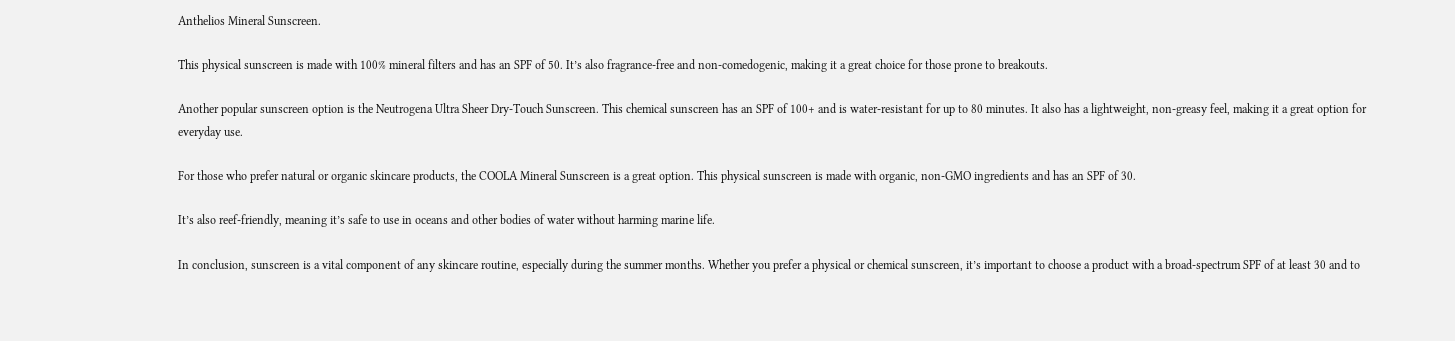Anthelios Mineral Sunscreen.

This physical sunscreen is made with 100% mineral filters and has an SPF of 50. It’s also fragrance-free and non-comedogenic, making it a great choice for those prone to breakouts.

Another popular sunscreen option is the Neutrogena Ultra Sheer Dry-Touch Sunscreen. This chemical sunscreen has an SPF of 100+ and is water-resistant for up to 80 minutes. It also has a lightweight, non-greasy feel, making it a great option for everyday use.

For those who prefer natural or organic skincare products, the COOLA Mineral Sunscreen is a great option. This physical sunscreen is made with organic, non-GMO ingredients and has an SPF of 30.

It’s also reef-friendly, meaning it’s safe to use in oceans and other bodies of water without harming marine life.

In conclusion, sunscreen is a vital component of any skincare routine, especially during the summer months. Whether you prefer a physical or chemical sunscreen, it’s important to choose a product with a broad-spectrum SPF of at least 30 and to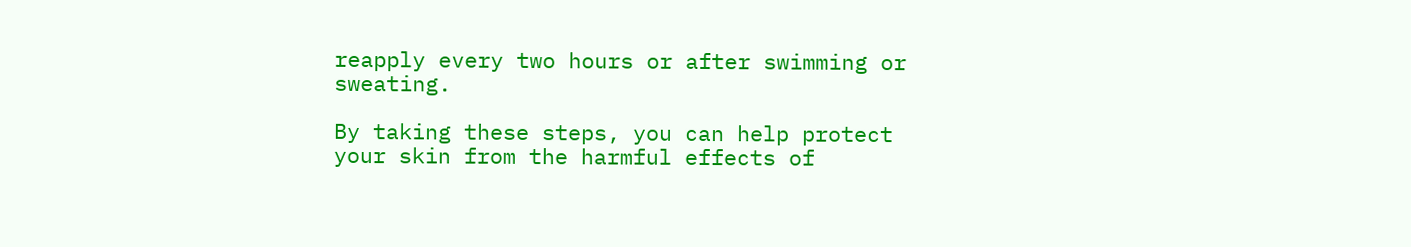reapply every two hours or after swimming or sweating.

By taking these steps, you can help protect your skin from the harmful effects of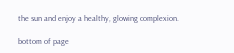the sun and enjoy a healthy, glowing complexion.

bottom of page